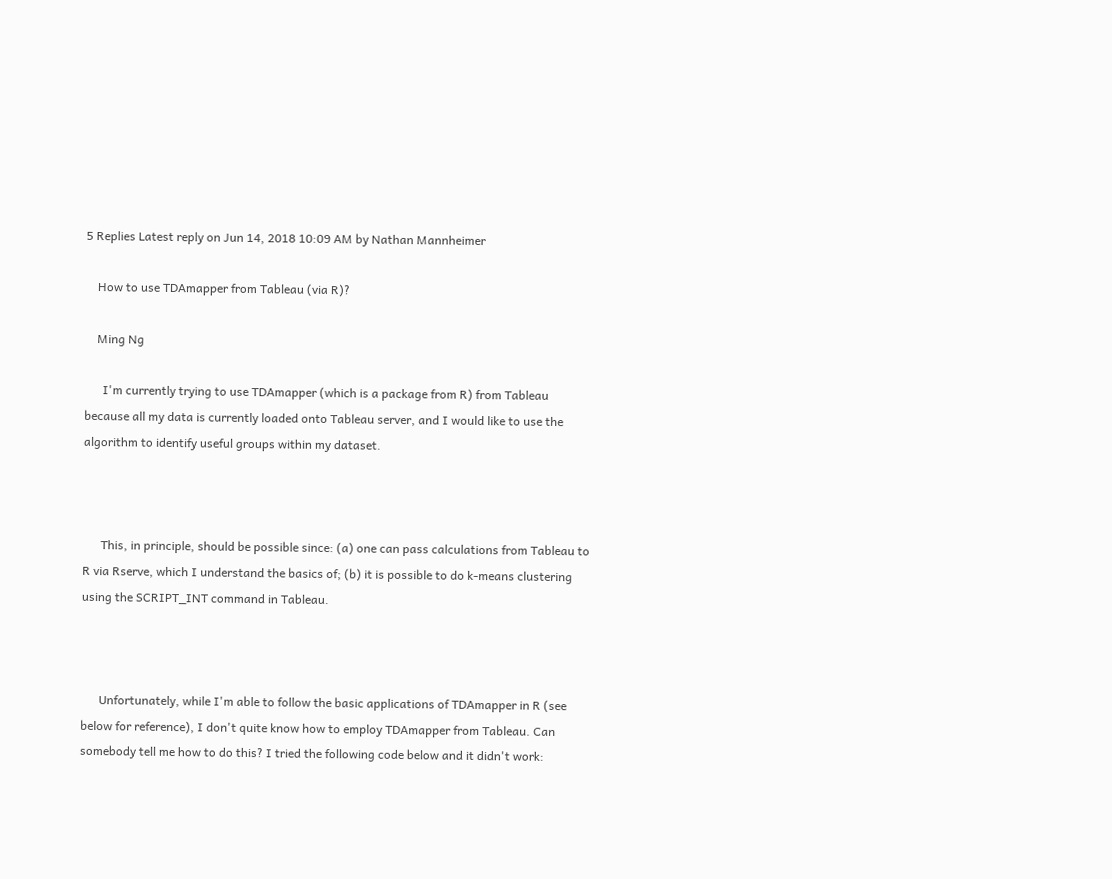5 Replies Latest reply on Jun 14, 2018 10:09 AM by Nathan Mannheimer

    How to use TDAmapper from Tableau (via R)?

    Ming Ng

      I'm currently trying to use TDAmapper (which is a package from R) from Tableau because all my data is currently loaded onto Tableau server, and I would like to use the algorithm to identify useful groups within my dataset.



      This, in principle, should be possible since: (a) one can pass calculations from Tableau to R via Rserve, which I understand the basics of; (b) it is possible to do k-means clustering using the SCRIPT_INT command in Tableau.



      Unfortunately, while I'm able to follow the basic applications of TDAmapper in R (see below for reference), I don't quite know how to employ TDAmapper from Tableau. Can somebody tell me how to do this? I tried the following code below and it didn't work: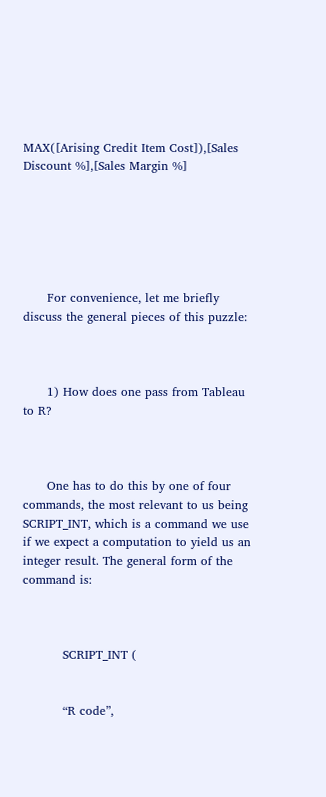MAX([Arising Credit Item Cost]),[Sales Discount %],[Sales Margin %]






      For convenience, let me briefly discuss the general pieces of this puzzle:



      1) How does one pass from Tableau to R?



      One has to do this by one of four commands, the most relevant to us being SCRIPT_INT, which is a command we use if we expect a computation to yield us an integer result. The general form of the command is:



          SCRIPT_INT (


          “R code”,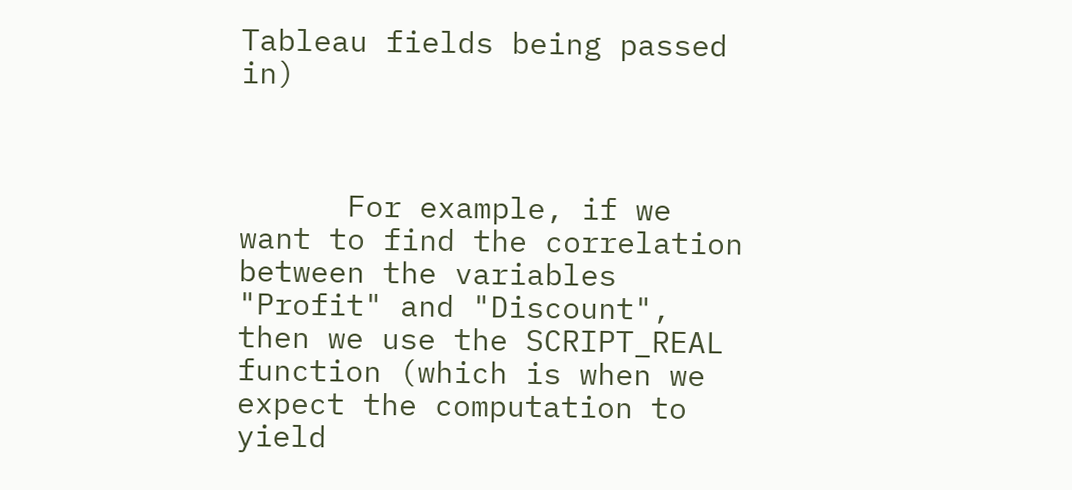Tableau fields being passed in)



      For example, if we want to find the correlation between the variables "Profit" and "Discount", then we use the SCRIPT_REAL function (which is when we expect the computation to yield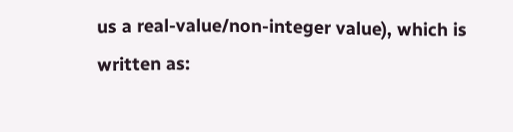us a real-value/non-integer value), which is written as: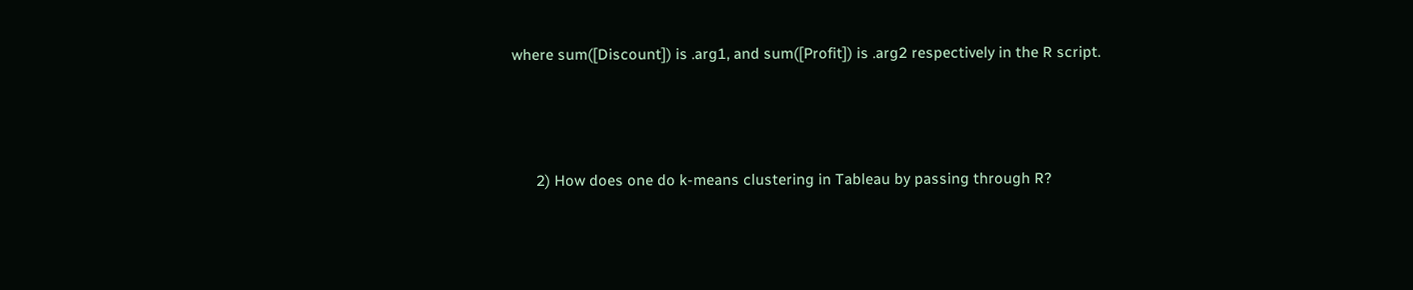where sum([Discount]) is .arg1, and sum([Profit]) is .arg2 respectively in the R script.



      2) How does one do k-means clustering in Tableau by passing through R?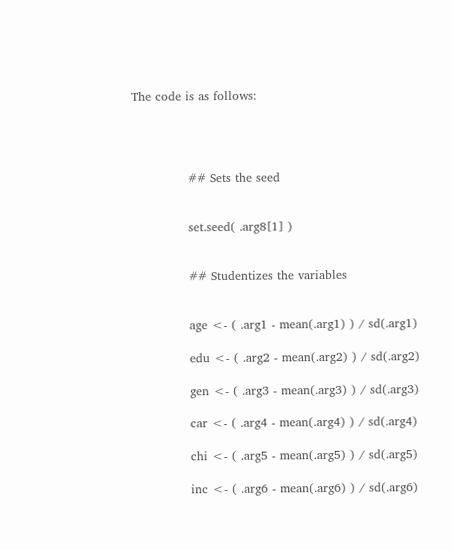The code is as follows:




              ## Sets the seed


              set.seed( .arg8[1] )


              ## Studentizes the variables


              age <- ( .arg1 - mean(.arg1) ) / sd(.arg1)

              edu <- ( .arg2 - mean(.arg2) ) / sd(.arg2)

              gen <- ( .arg3 - mean(.arg3) ) / sd(.arg3)

              car <- ( .arg4 - mean(.arg4) ) / sd(.arg4)

              chi <- ( .arg5 - mean(.arg5) ) / sd(.arg5)

              inc <- ( .arg6 - mean(.arg6) ) / sd(.arg6)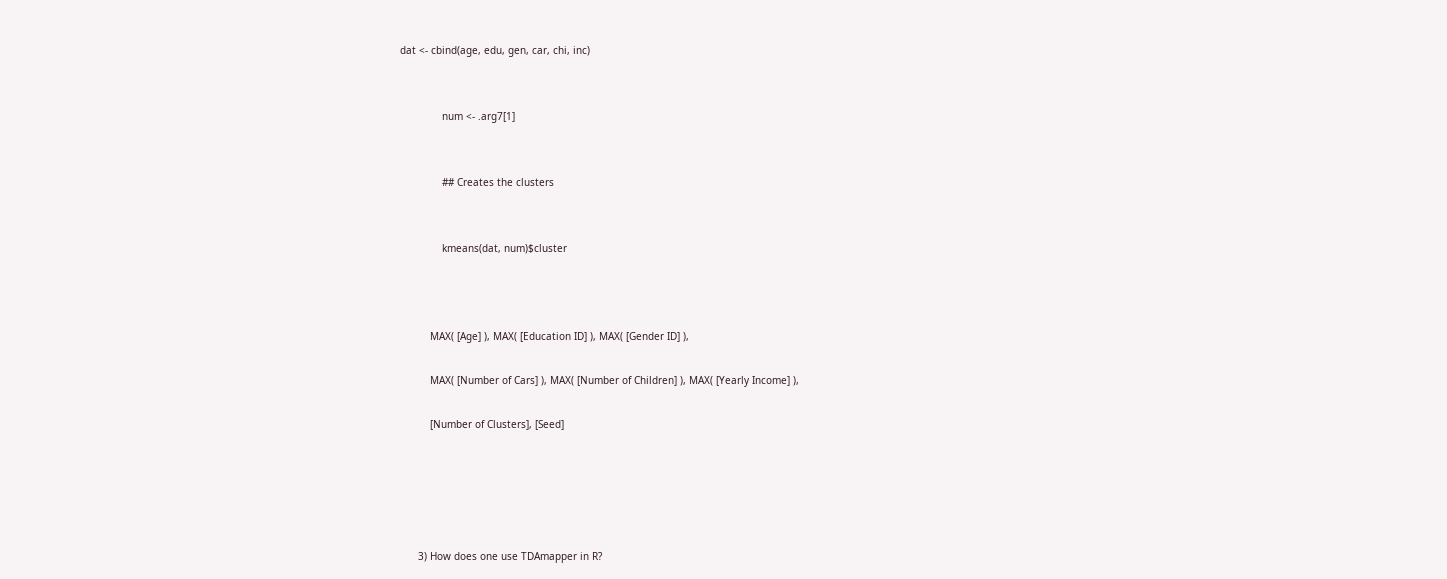dat <- cbind(age, edu, gen, car, chi, inc)


              num <- .arg7[1]


              ## Creates the clusters


              kmeans(dat, num)$cluster



          MAX( [Age] ), MAX( [Education ID] ), MAX( [Gender ID] ),

          MAX( [Number of Cars] ), MAX( [Number of Children] ), MAX( [Yearly Income] ),

          [Number of Clusters], [Seed]





      3) How does one use TDAmapper in R?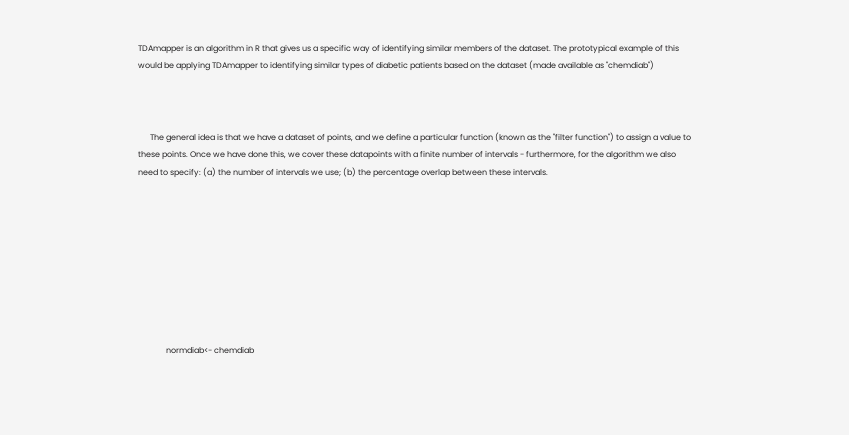TDAmapper is an algorithm in R that gives us a specific way of identifying similar members of the dataset. The prototypical example of this would be applying TDAmapper to identifying similar types of diabetic patients based on the dataset (made available as "chemdiab")



      The general idea is that we have a dataset of points, and we define a particular function (known as the "filter function") to assign a value to these points. Once we have done this, we cover these datapoints with a finite number of intervals - furthermore, for the algorithm we also need to specify: (a) the number of intervals we use; (b) the percentage overlap between these intervals.









              normdiab<- chemdiab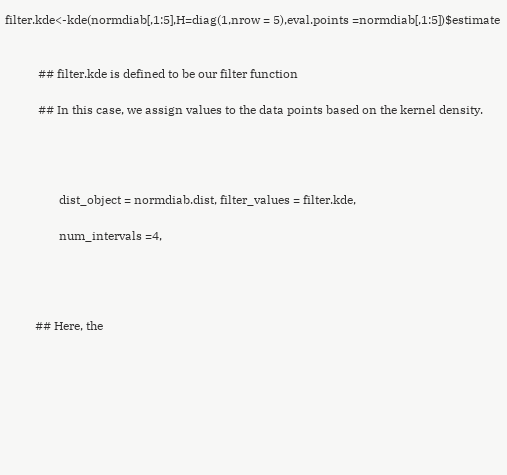filter.kde<-kde(normdiab[,1:5],H=diag(1,nrow = 5),eval.points =normdiab[,1:5])$estimate


           ## filter.kde is defined to be our filter function

           ## In this case, we assign values to the data points based on the kernel density.




                  dist_object = normdiab.dist, filter_values = filter.kde,

                  num_intervals =4,




          ## Here, the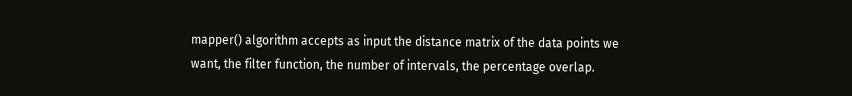mapper() algorithm accepts as input the distance matrix of the data points we want, the filter function, the number of intervals, the percentage overlap.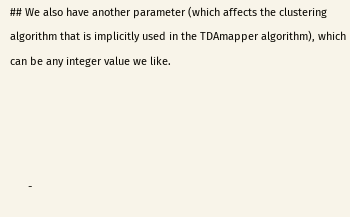## We also have another parameter (which affects the clustering algorithm that is implicitly used in the TDAmapper algorithm), which can be any integer value we like.




      -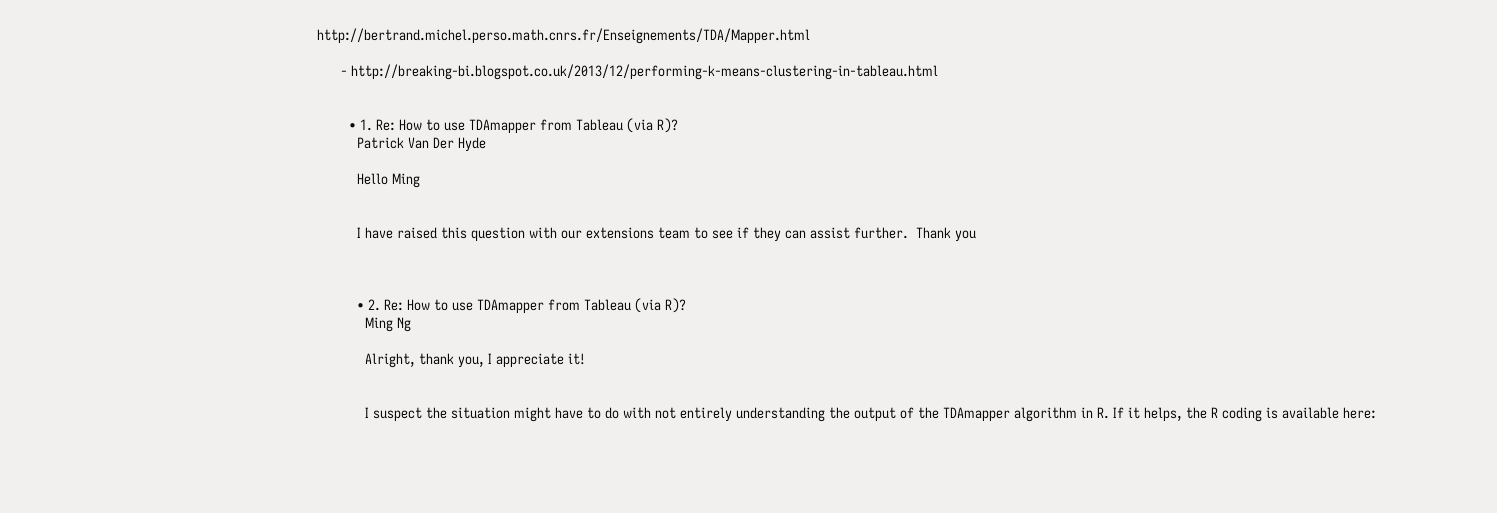http://bertrand.michel.perso.math.cnrs.fr/Enseignements/TDA/Mapper.html

      - http://breaking-bi.blogspot.co.uk/2013/12/performing-k-means-clustering-in-tableau.html


        • 1. Re: How to use TDAmapper from Tableau (via R)?
          Patrick Van Der Hyde

          Hello Ming


          I have raised this question with our extensions team to see if they can assist further.  Thank you



          • 2. Re: How to use TDAmapper from Tableau (via R)?
            Ming Ng

            Alright, thank you, I appreciate it!


            I suspect the situation might have to do with not entirely understanding the output of the TDAmapper algorithm in R. If it helps, the R coding is available here: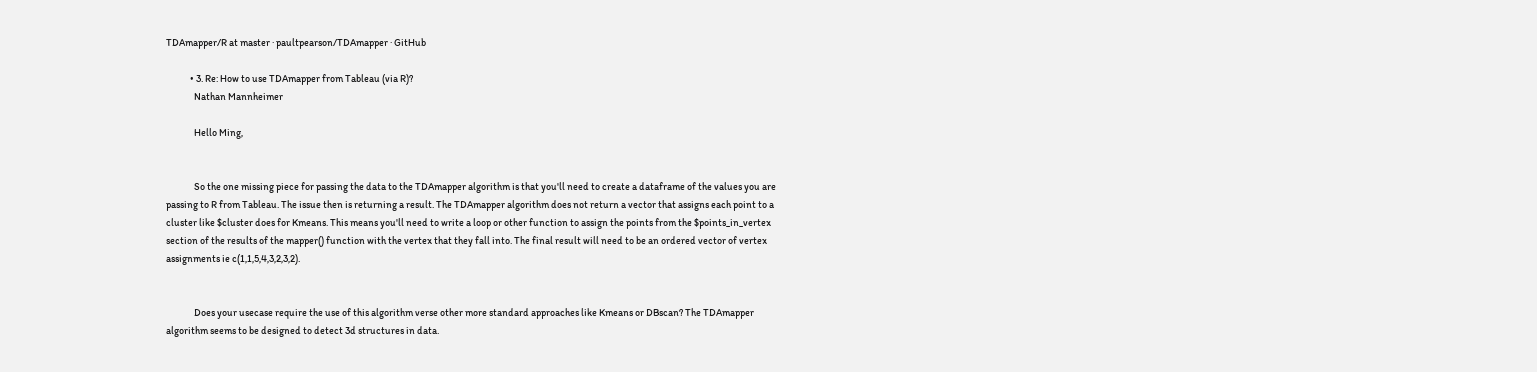TDAmapper/R at master · paultpearson/TDAmapper · GitHub

            • 3. Re: How to use TDAmapper from Tableau (via R)?
              Nathan Mannheimer

              Hello Ming,


              So the one missing piece for passing the data to the TDAmapper algorithm is that you'll need to create a dataframe of the values you are passing to R from Tableau. The issue then is returning a result. The TDAmapper algorithm does not return a vector that assigns each point to a cluster like $cluster does for Kmeans. This means you'll need to write a loop or other function to assign the points from the $points_in_vertex section of the results of the mapper() function with the vertex that they fall into. The final result will need to be an ordered vector of vertex assignments ie c(1,1,5,4,3,2,3,2).


              Does your usecase require the use of this algorithm verse other more standard approaches like Kmeans or DBscan? The TDAmapper algorithm seems to be designed to detect 3d structures in data.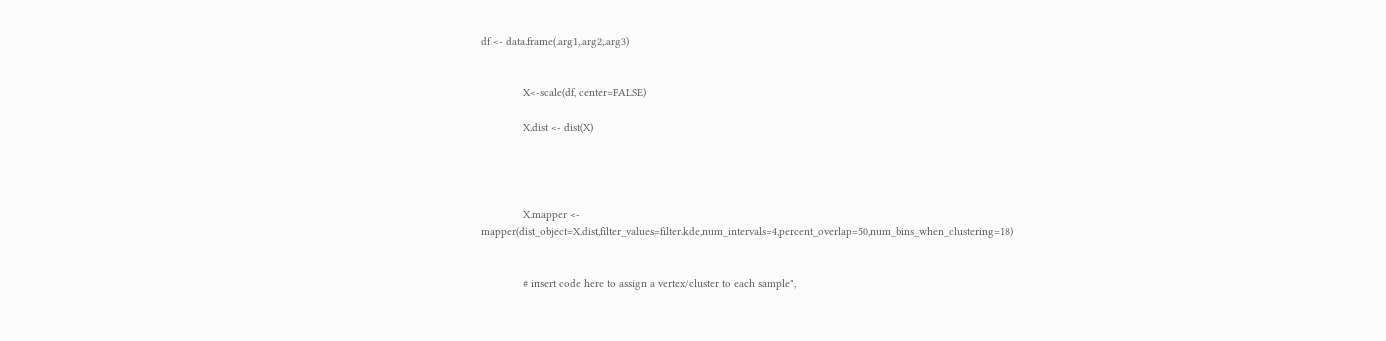df <- data.frame(.arg1,.arg2,.arg3)


              X<-scale(df, center=FALSE)

              X.dist <- dist(X)




              X.mapper <- mapper(dist_object=X.dist,filter_values=filter.kde,num_intervals=4,percent_overlap=50,num_bins_when_clustering=18)


              # insert code here to assign a vertex/cluster to each sample",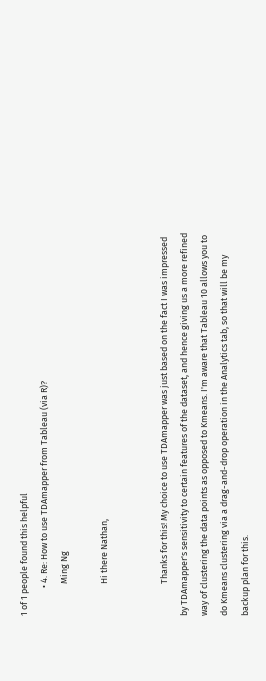1 of 1 people found this helpful
              • 4. Re: How to use TDAmapper from Tableau (via R)?
                Ming Ng

                Hi there Nathan,


                Thanks for this! My choice to use TDAmapper was just based on the fact I was impressed by TDAmapper's sensitivity to certain features of the dataset, and hence giving us a more refined way of clustering the data points as opposed to Kmeans. I'm aware that Tableau 10 allows you to do Kmeans clustering via a drag-and-drop operation in the Analytics tab, so that will be my backup plan for this.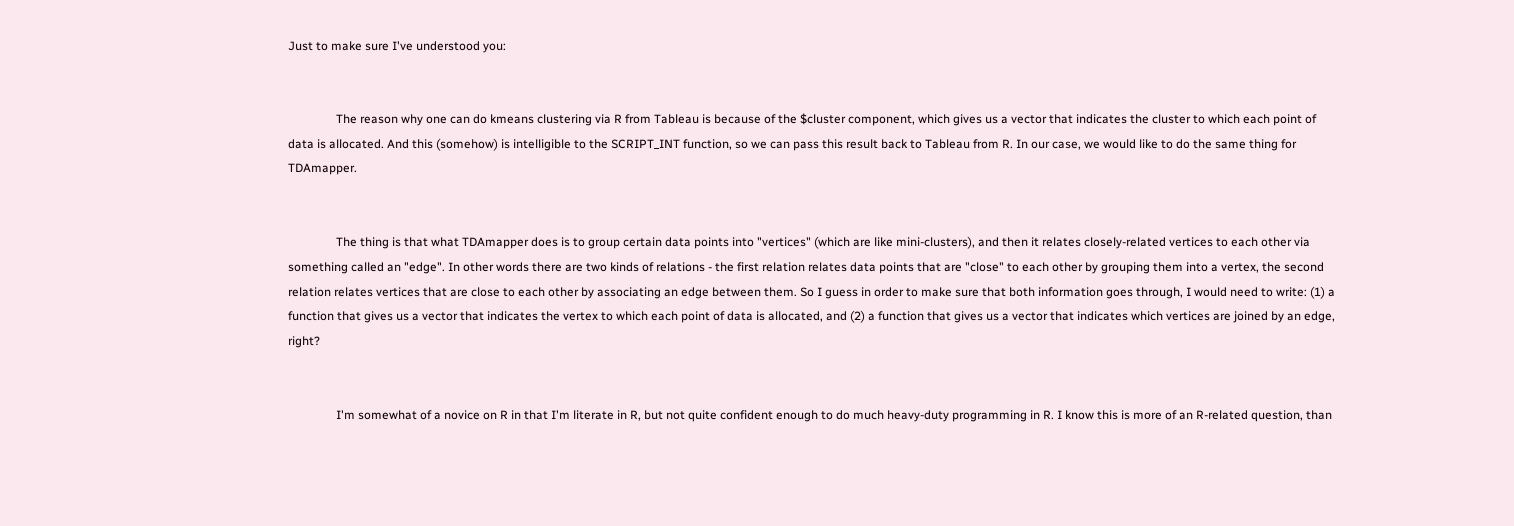Just to make sure I've understood you:


                The reason why one can do kmeans clustering via R from Tableau is because of the $cluster component, which gives us a vector that indicates the cluster to which each point of data is allocated. And this (somehow) is intelligible to the SCRIPT_INT function, so we can pass this result back to Tableau from R. In our case, we would like to do the same thing for TDAmapper.


                The thing is that what TDAmapper does is to group certain data points into "vertices" (which are like mini-clusters), and then it relates closely-related vertices to each other via something called an "edge". In other words there are two kinds of relations - the first relation relates data points that are "close" to each other by grouping them into a vertex, the second relation relates vertices that are close to each other by associating an edge between them. So I guess in order to make sure that both information goes through, I would need to write: (1) a function that gives us a vector that indicates the vertex to which each point of data is allocated, and (2) a function that gives us a vector that indicates which vertices are joined by an edge, right?


                I'm somewhat of a novice on R in that I'm literate in R, but not quite confident enough to do much heavy-duty programming in R. I know this is more of an R-related question, than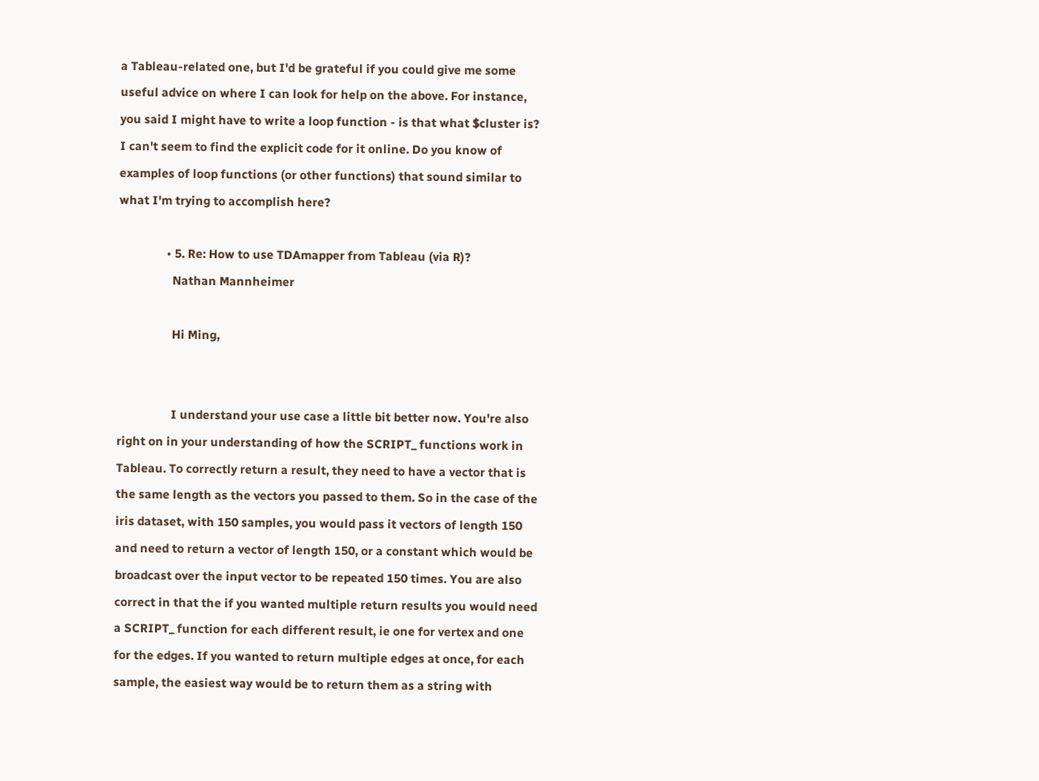a Tableau-related one, but I'd be grateful if you could give me some useful advice on where I can look for help on the above. For instance, you said I might have to write a loop function - is that what $cluster is? I can't seem to find the explicit code for it online. Do you know of examples of loop functions (or other functions) that sound similar to what I'm trying to accomplish here?

                • 5. Re: How to use TDAmapper from Tableau (via R)?
                  Nathan Mannheimer

                  Hi Ming,


                  I understand your use case a little bit better now. You're also right on in your understanding of how the SCRIPT_ functions work in Tableau. To correctly return a result, they need to have a vector that is the same length as the vectors you passed to them. So in the case of the iris dataset, with 150 samples, you would pass it vectors of length 150 and need to return a vector of length 150, or a constant which would be broadcast over the input vector to be repeated 150 times. You are also correct in that the if you wanted multiple return results you would need a SCRIPT_ function for each different result, ie one for vertex and one for the edges. If you wanted to return multiple edges at once, for each sample, the easiest way would be to return them as a string with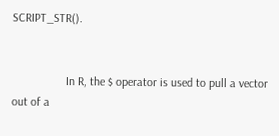SCRIPT_STR().


                  In R, the $ operator is used to pull a vector out of a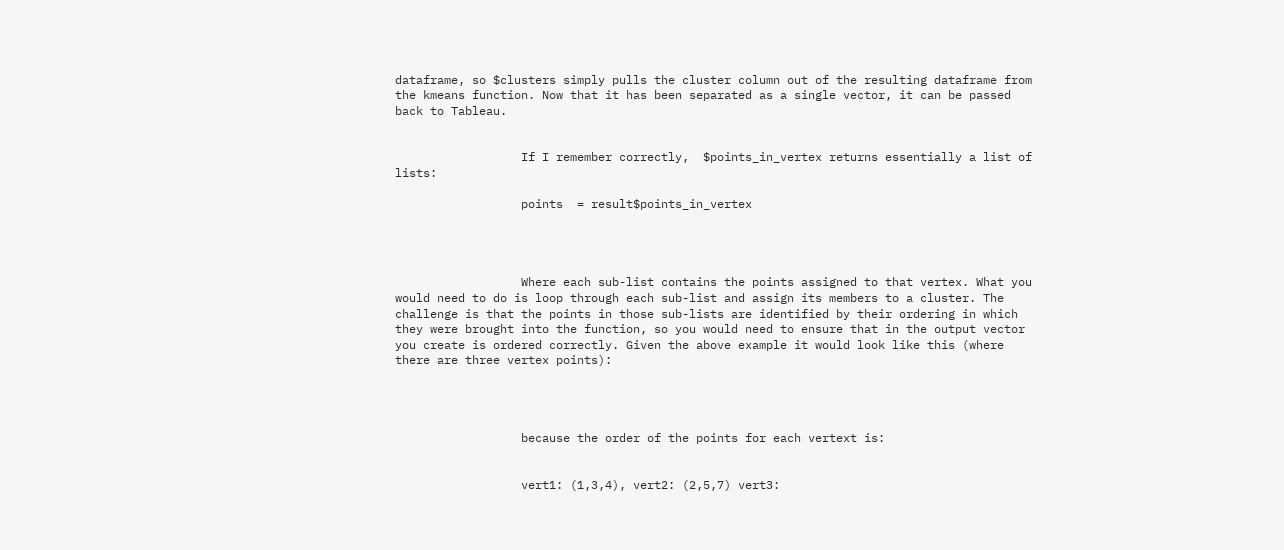dataframe, so $clusters simply pulls the cluster column out of the resulting dataframe from the kmeans function. Now that it has been separated as a single vector, it can be passed back to Tableau.


                  If I remember correctly,  $points_in_vertex returns essentially a list of lists:

                  points  = result$points_in_vertex




                  Where each sub-list contains the points assigned to that vertex. What you would need to do is loop through each sub-list and assign its members to a cluster. The challenge is that the points in those sub-lists are identified by their ordering in which they were brought into the function, so you would need to ensure that in the output vector you create is ordered correctly. Given the above example it would look like this (where there are three vertex points):




                  because the order of the points for each vertext is:


                  vert1: (1,3,4), vert2: (2,5,7) vert3: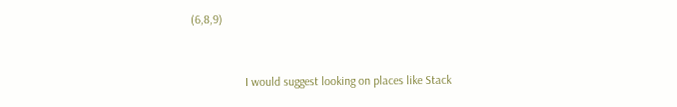(6,8,9)


                  I would suggest looking on places like Stack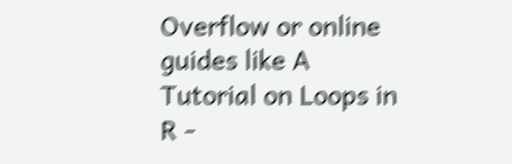Overflow or online guides like A Tutorial on Loops in R -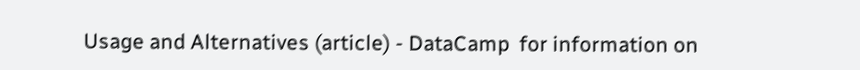Usage and Alternatives (article) - DataCamp  for information on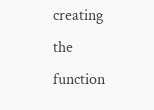creating the function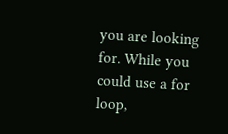you are looking for. While you could use a for loop,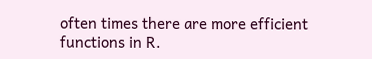often times there are more efficient functions in R.